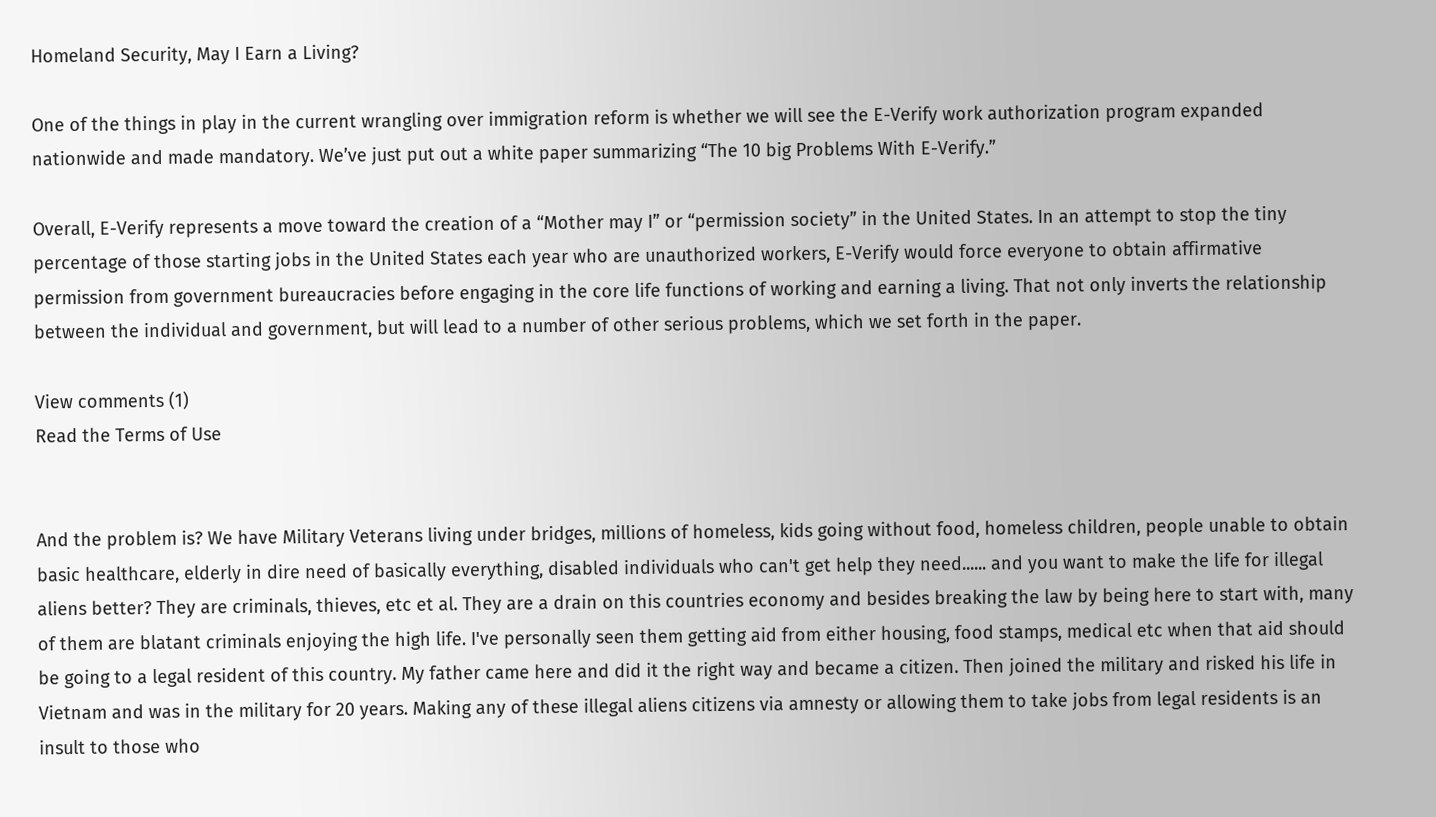Homeland Security, May I Earn a Living?

One of the things in play in the current wrangling over immigration reform is whether we will see the E-Verify work authorization program expanded nationwide and made mandatory. We’ve just put out a white paper summarizing “The 10 big Problems With E-Verify.”

Overall, E-Verify represents a move toward the creation of a “Mother may I” or “permission society” in the United States. In an attempt to stop the tiny percentage of those starting jobs in the United States each year who are unauthorized workers, E-Verify would force everyone to obtain affirmative permission from government bureaucracies before engaging in the core life functions of working and earning a living. That not only inverts the relationship between the individual and government, but will lead to a number of other serious problems, which we set forth in the paper.

View comments (1)
Read the Terms of Use


And the problem is? We have Military Veterans living under bridges, millions of homeless, kids going without food, homeless children, people unable to obtain basic healthcare, elderly in dire need of basically everything, disabled individuals who can't get help they need...... and you want to make the life for illegal aliens better? They are criminals, thieves, etc et al. They are a drain on this countries economy and besides breaking the law by being here to start with, many of them are blatant criminals enjoying the high life. I've personally seen them getting aid from either housing, food stamps, medical etc when that aid should be going to a legal resident of this country. My father came here and did it the right way and became a citizen. Then joined the military and risked his life in Vietnam and was in the military for 20 years. Making any of these illegal aliens citizens via amnesty or allowing them to take jobs from legal residents is an insult to those who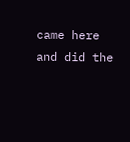came here and did the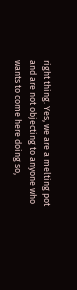right thing. Yes, we are a melting pot and are not objecting to anyone who wants to come here doing so,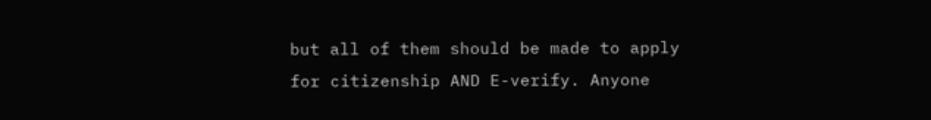but all of them should be made to apply for citizenship AND E-verify. Anyone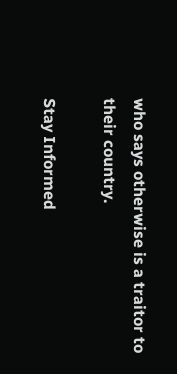who says otherwise is a traitor to their country.

Stay Informed